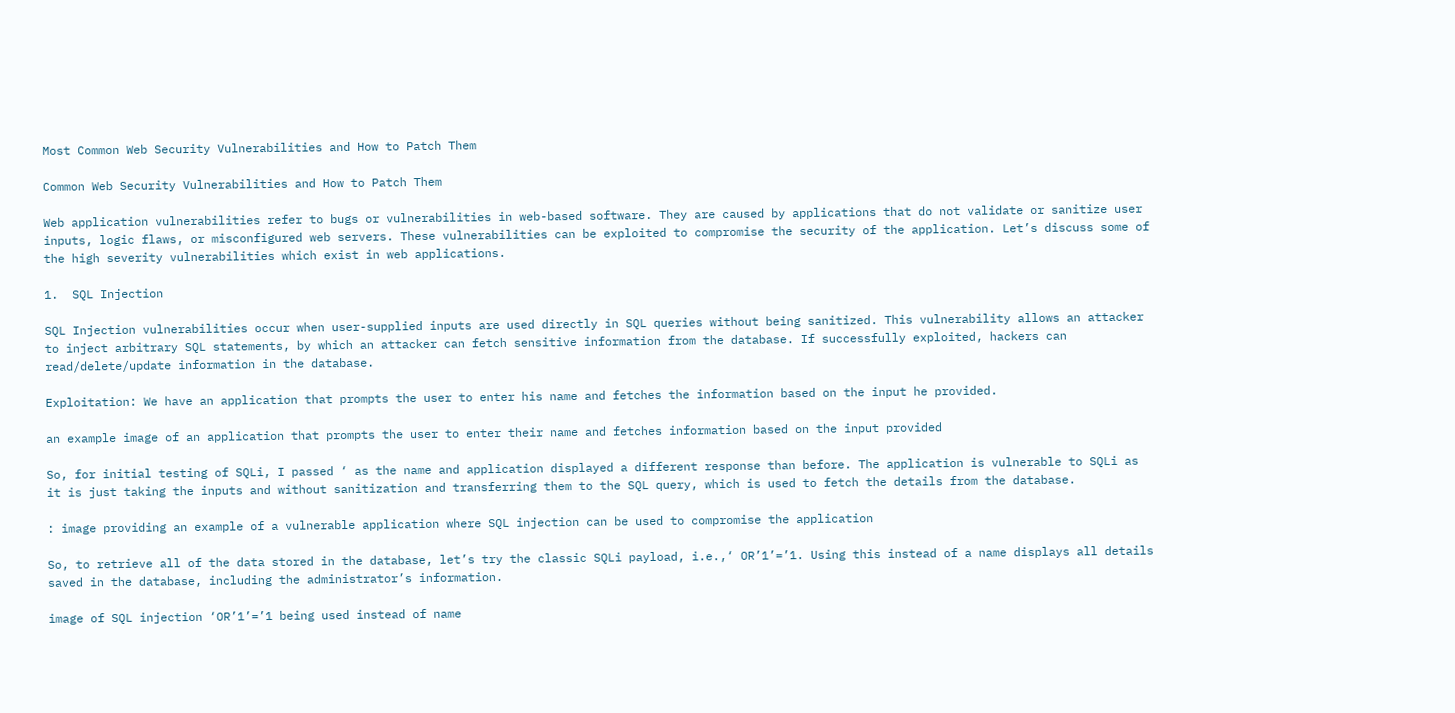Most Common Web Security Vulnerabilities and How to Patch Them

Common Web Security Vulnerabilities and How to Patch Them

Web application vulnerabilities refer to bugs or vulnerabilities in web-based software. They are caused by applications that do not validate or sanitize user inputs, logic flaws, or misconfigured web servers. These vulnerabilities can be exploited to compromise the security of the application. Let’s discuss some of the high severity vulnerabilities which exist in web applications.

1.  SQL Injection

SQL Injection vulnerabilities occur when user-supplied inputs are used directly in SQL queries without being sanitized. This vulnerability allows an attacker to inject arbitrary SQL statements, by which an attacker can fetch sensitive information from the database. If successfully exploited, hackers can read/delete/update information in the database.

Exploitation: We have an application that prompts the user to enter his name and fetches the information based on the input he provided.

an example image of an application that prompts the user to enter their name and fetches information based on the input provided

So, for initial testing of SQLi, I passed ‘ as the name and application displayed a different response than before. The application is vulnerable to SQLi as it is just taking the inputs and without sanitization and transferring them to the SQL query, which is used to fetch the details from the database.

: image providing an example of a vulnerable application where SQL injection can be used to compromise the application

So, to retrieve all of the data stored in the database, let’s try the classic SQLi payload, i.e.,‘ OR’1’=’1. Using this instead of a name displays all details saved in the database, including the administrator’s information.

image of SQL injection ‘OR’1’=’1 being used instead of name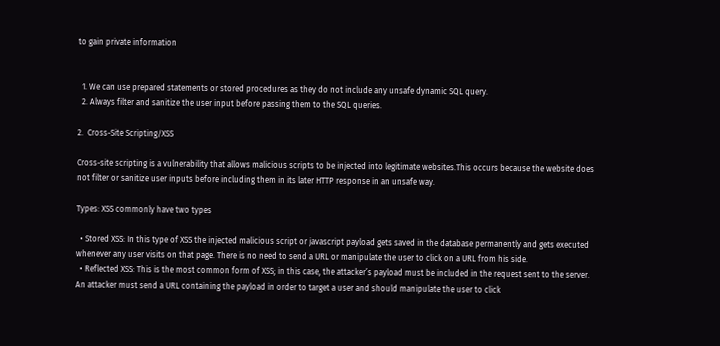to gain private information


  1. We can use prepared statements or stored procedures as they do not include any unsafe dynamic SQL query.
  2. Always filter and sanitize the user input before passing them to the SQL queries.

2.  Cross-Site Scripting/XSS

Cross-site scripting is a vulnerability that allows malicious scripts to be injected into legitimate websites.This occurs because the website does not filter or sanitize user inputs before including them in its later HTTP response in an unsafe way.

Types: XSS commonly have two types

  • Stored XSS: In this type of XSS the injected malicious script or javascript payload gets saved in the database permanently and gets executed whenever any user visits on that page. There is no need to send a URL or manipulate the user to click on a URL from his side.
  • Reflected XSS: This is the most common form of XSS; in this case, the attacker’s payload must be included in the request sent to the server. An attacker must send a URL containing the payload in order to target a user and should manipulate the user to click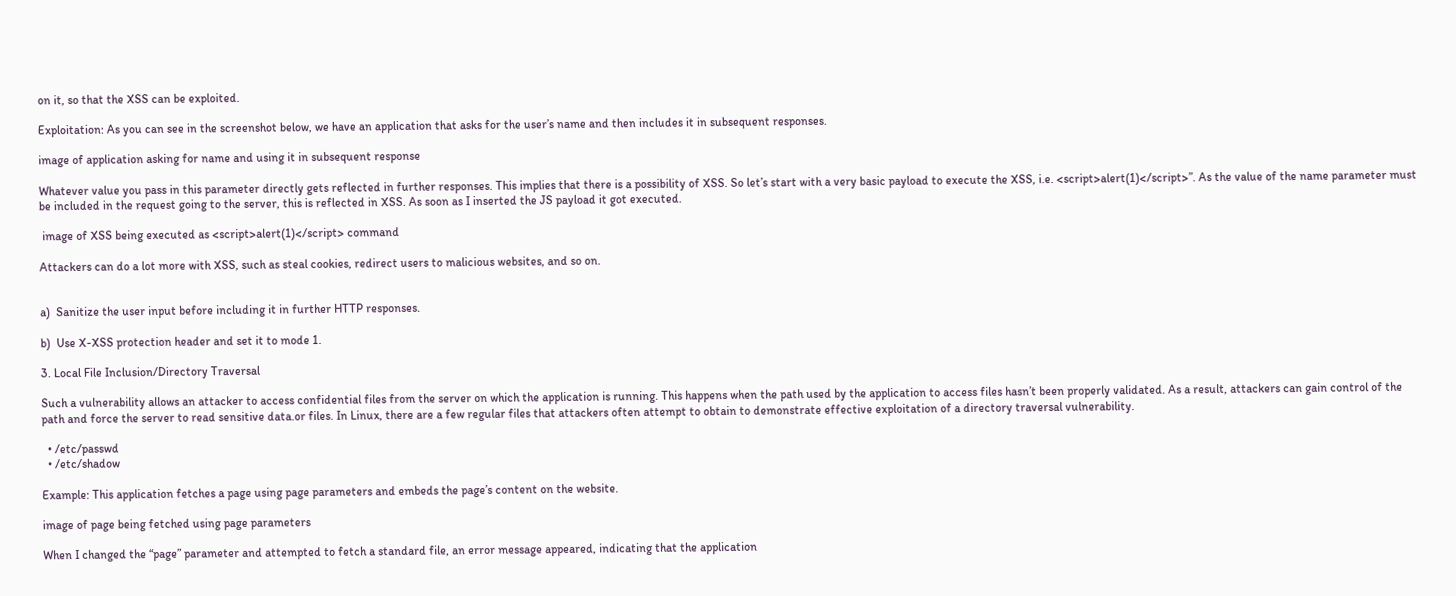on it, so that the XSS can be exploited.

Exploitation: As you can see in the screenshot below, we have an application that asks for the user’s name and then includes it in subsequent responses.

image of application asking for name and using it in subsequent response

Whatever value you pass in this parameter directly gets reflected in further responses. This implies that there is a possibility of XSS. So let’s start with a very basic payload to execute the XSS, i.e. <script>alert(1)</script>”. As the value of the name parameter must be included in the request going to the server, this is reflected in XSS. As soon as I inserted the JS payload it got executed.

 image of XSS being executed as <script>alert(1)</script> command

Attackers can do a lot more with XSS, such as steal cookies, redirect users to malicious websites, and so on.


a)  Sanitize the user input before including it in further HTTP responses.

b)  Use X-XSS protection header and set it to mode 1.

3. Local File Inclusion/Directory Traversal

Such a vulnerability allows an attacker to access confidential files from the server on which the application is running. This happens when the path used by the application to access files hasn’t been properly validated. As a result, attackers can gain control of the path and force the server to read sensitive data.or files. In Linux, there are a few regular files that attackers often attempt to obtain to demonstrate effective exploitation of a directory traversal vulnerability.

  • /etc/passwd
  • /etc/shadow

Example: This application fetches a page using page parameters and embeds the page’s content on the website.

image of page being fetched using page parameters

When I changed the “page” parameter and attempted to fetch a standard file, an error message appeared, indicating that the application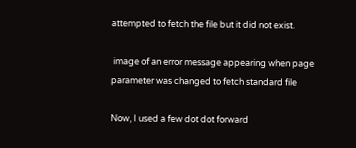attempted to fetch the file but it did not exist.

 image of an error message appearing when page parameter was changed to fetch standard file

Now, I used a few dot dot forward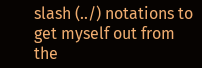slash (../) notations to get myself out from the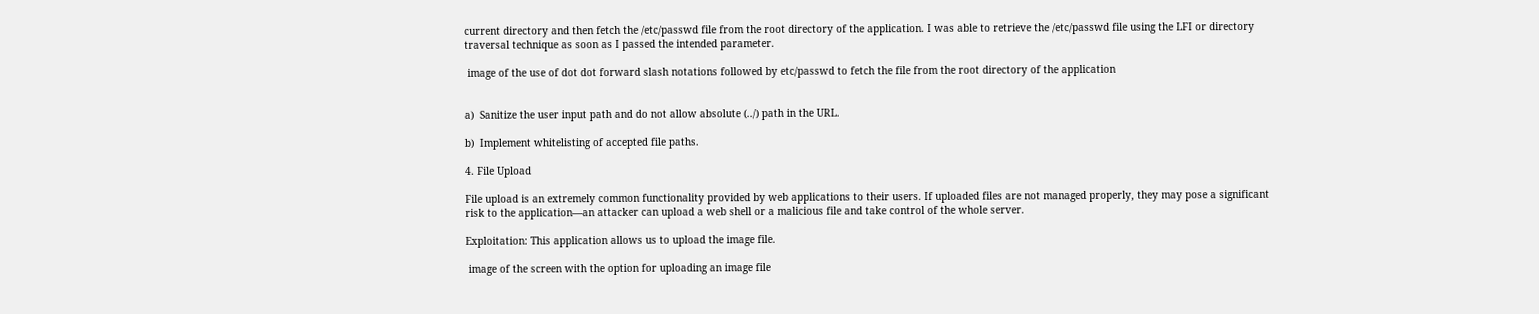current directory and then fetch the /etc/passwd file from the root directory of the application. I was able to retrieve the /etc/passwd file using the LFI or directory traversal technique as soon as I passed the intended parameter.

 image of the use of dot dot forward slash notations followed by etc/passwd to fetch the file from the root directory of the application


a)  Sanitize the user input path and do not allow absolute (../) path in the URL.

b)  Implement whitelisting of accepted file paths.

4. File Upload

File upload is an extremely common functionality provided by web applications to their users. If uploaded files are not managed properly, they may pose a significant risk to the application—an attacker can upload a web shell or a malicious file and take control of the whole server.

Exploitation: This application allows us to upload the image file.

 image of the screen with the option for uploading an image file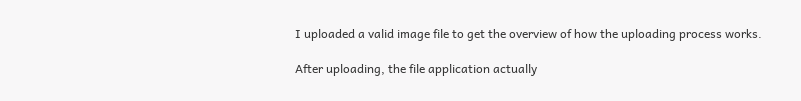I uploaded a valid image file to get the overview of how the uploading process works.

After uploading, the file application actually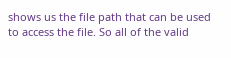shows us the file path that can be used to access the file. So all of the valid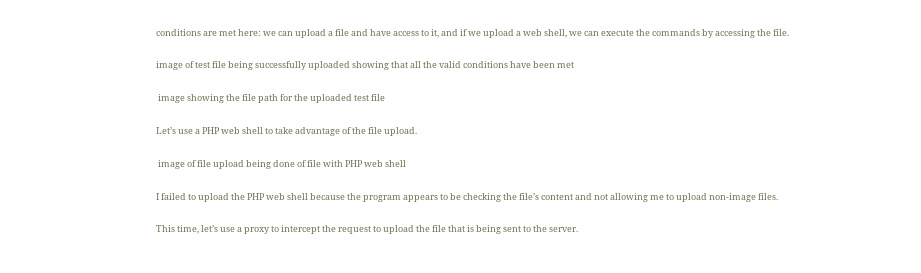conditions are met here: we can upload a file and have access to it, and if we upload a web shell, we can execute the commands by accessing the file.

image of test file being successfully uploaded showing that all the valid conditions have been met

 image showing the file path for the uploaded test file

Let’s use a PHP web shell to take advantage of the file upload.

 image of file upload being done of file with PHP web shell

I failed to upload the PHP web shell because the program appears to be checking the file’s content and not allowing me to upload non-image files.

This time, let’s use a proxy to intercept the request to upload the file that is being sent to the server.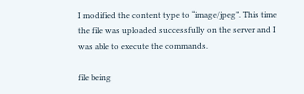I modified the content type to “image/jpeg”. This time the file was uploaded successfully on the server and I was able to execute the commands.

file being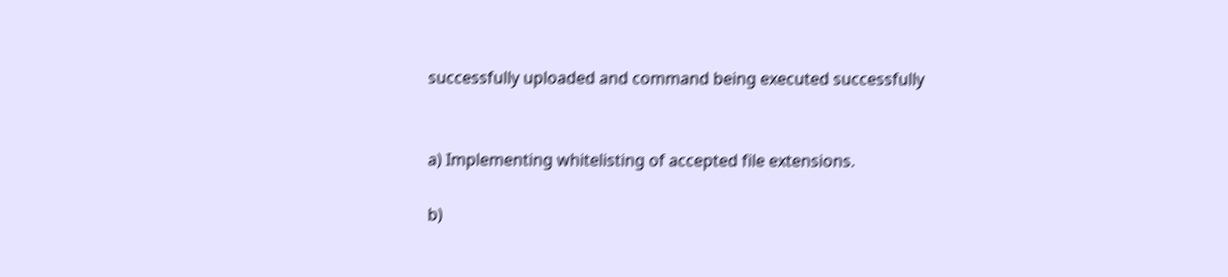successfully uploaded and command being executed successfully


a) Implementing whitelisting of accepted file extensions.

b)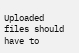Uploaded files should have to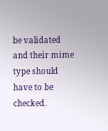be validated and their mime type should have to be checked.